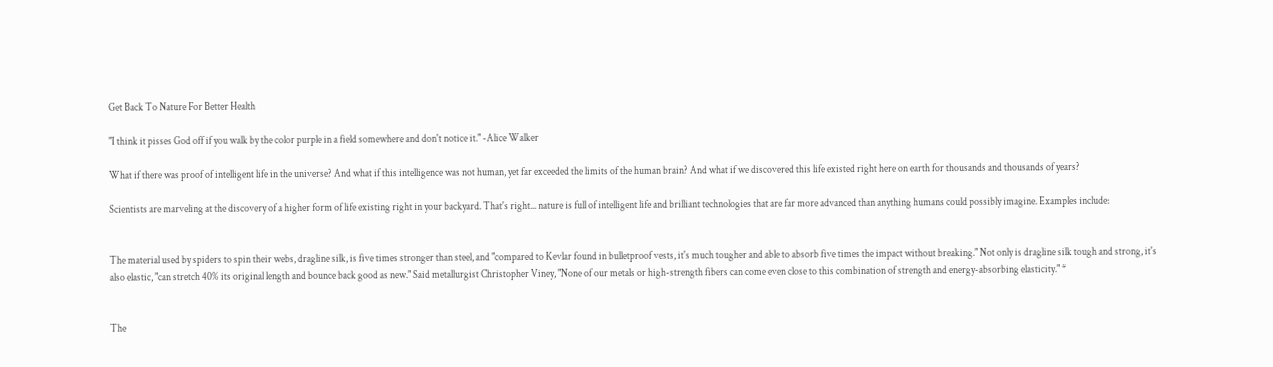Get Back To Nature For Better Health

"I think it pisses God off if you walk by the color purple in a field somewhere and don't notice it." -Alice Walker

What if there was proof of intelligent life in the universe? And what if this intelligence was not human, yet far exceeded the limits of the human brain? And what if we discovered this life existed right here on earth for thousands and thousands of years?

Scientists are marveling at the discovery of a higher form of life existing right in your backyard. That's right... nature is full of intelligent life and brilliant technologies that are far more advanced than anything humans could possibly imagine. Examples include:


The material used by spiders to spin their webs, dragline silk, is five times stronger than steel, and "compared to Kevlar found in bulletproof vests, it's much tougher and able to absorb five times the impact without breaking." Not only is dragline silk tough and strong, it's also elastic, "can stretch 40% its original length and bounce back good as new." Said metallurgist Christopher Viney, "None of our metals or high-strength fibers can come even close to this combination of strength and energy-absorbing elasticity." *


The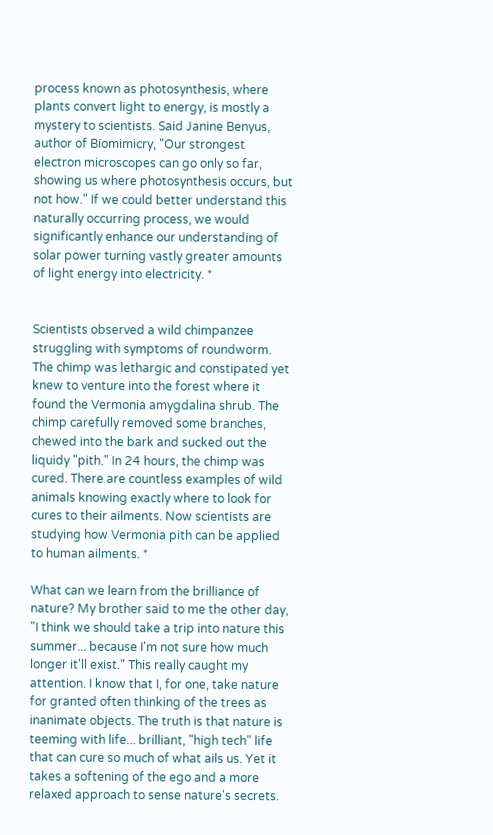process known as photosynthesis, where plants convert light to energy, is mostly a mystery to scientists. Said Janine Benyus, author of Biomimicry, "Our strongest electron microscopes can go only so far, showing us where photosynthesis occurs, but not how." If we could better understand this naturally occurring process, we would significantly enhance our understanding of solar power turning vastly greater amounts of light energy into electricity. *


Scientists observed a wild chimpanzee struggling with symptoms of roundworm. The chimp was lethargic and constipated yet knew to venture into the forest where it found the Vermonia amygdalina shrub. The chimp carefully removed some branches, chewed into the bark and sucked out the liquidy "pith." In 24 hours, the chimp was cured. There are countless examples of wild animals knowing exactly where to look for cures to their ailments. Now scientists are studying how Vermonia pith can be applied to human ailments. *

What can we learn from the brilliance of nature? My brother said to me the other day, "I think we should take a trip into nature this summer... because I'm not sure how much longer it'll exist." This really caught my attention. I know that I, for one, take nature for granted often thinking of the trees as inanimate objects. The truth is that nature is teeming with life... brilliant, "high tech" life that can cure so much of what ails us. Yet it takes a softening of the ego and a more relaxed approach to sense nature's secrets.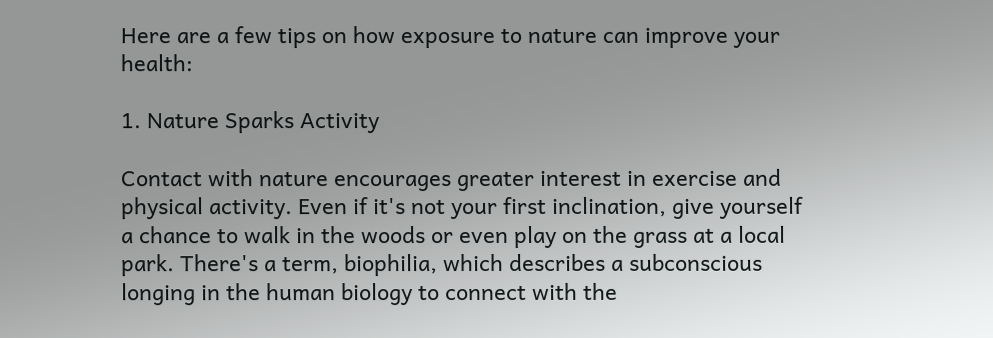Here are a few tips on how exposure to nature can improve your health:

1. Nature Sparks Activity

Contact with nature encourages greater interest in exercise and physical activity. Even if it's not your first inclination, give yourself a chance to walk in the woods or even play on the grass at a local park. There's a term, biophilia, which describes a subconscious longing in the human biology to connect with the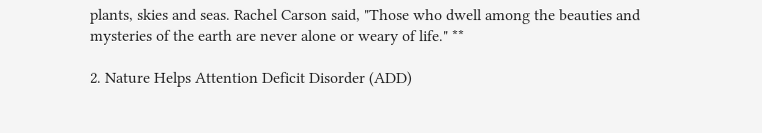plants, skies and seas. Rachel Carson said, "Those who dwell among the beauties and mysteries of the earth are never alone or weary of life." **

2. Nature Helps Attention Deficit Disorder (ADD)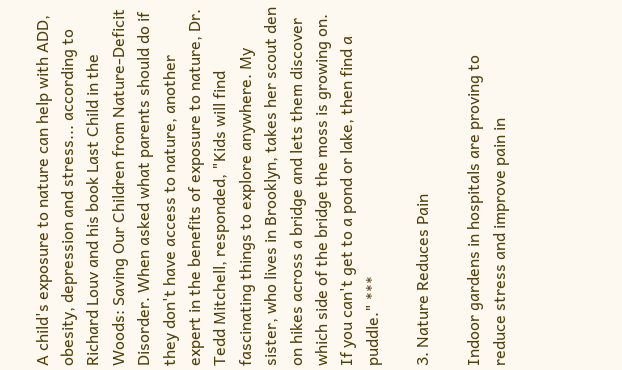A child's exposure to nature can help with ADD, obesity, depression and stress... according to Richard Louv and his book Last Child in the Woods: Saving Our Children from Nature-Deficit Disorder. When asked what parents should do if they don't have access to nature, another expert in the benefits of exposure to nature, Dr. Tedd Mitchell, responded, "Kids will find fascinating things to explore anywhere. My sister, who lives in Brooklyn, takes her scout den on hikes across a bridge and lets them discover which side of the bridge the moss is growing on. If you can't get to a pond or lake, then find a puddle." ***

3. Nature Reduces Pain

Indoor gardens in hospitals are proving to reduce stress and improve pain in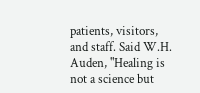patients, visitors, and staff. Said W.H. Auden, "Healing is not a science but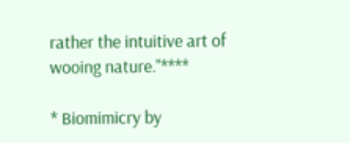rather the intuitive art of wooing nature."****

* Biomimicry by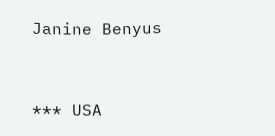Janine Benyus


*** USA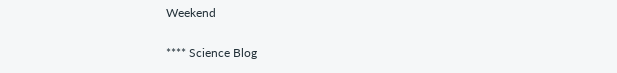Weekend

**** Science Blog